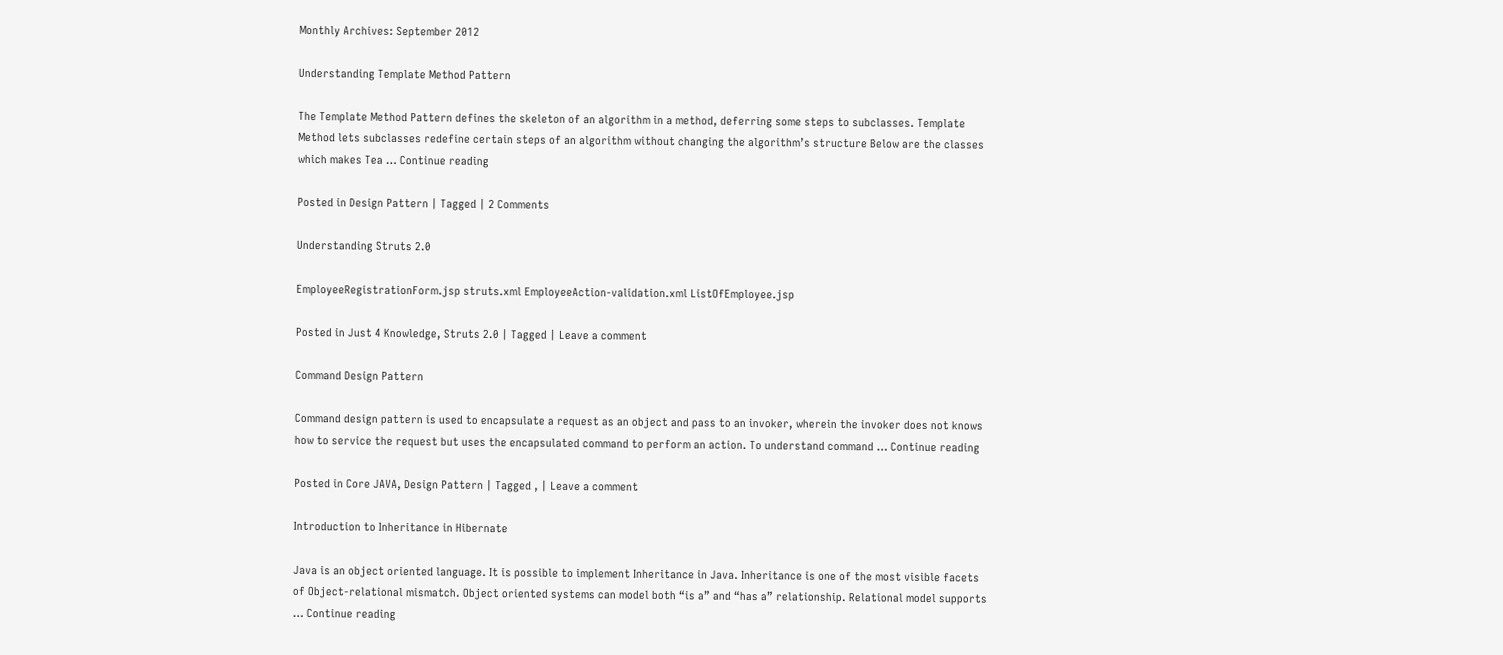Monthly Archives: September 2012

Understanding Template Method Pattern

The Template Method Pattern defines the skeleton of an algorithm in a method, deferring some steps to subclasses. Template Method lets subclasses redefine certain steps of an algorithm without changing the algorithm’s structure Below are the classes which makes Tea … Continue reading

Posted in Design Pattern | Tagged | 2 Comments

Understanding Struts 2.0

EmployeeRegistrationForm.jsp struts.xml EmployeeAction-validation.xml ListOfEmployee.jsp

Posted in Just 4 Knowledge, Struts 2.0 | Tagged | Leave a comment

Command Design Pattern

Command design pattern is used to encapsulate a request as an object and pass to an invoker, wherein the invoker does not knows how to service the request but uses the encapsulated command to perform an action. To understand command … Continue reading

Posted in Core JAVA, Design Pattern | Tagged , | Leave a comment

Introduction to Inheritance in Hibernate

Java is an object oriented language. It is possible to implement Inheritance in Java. Inheritance is one of the most visible facets of Object-relational mismatch. Object oriented systems can model both “is a” and “has a” relationship. Relational model supports … Continue reading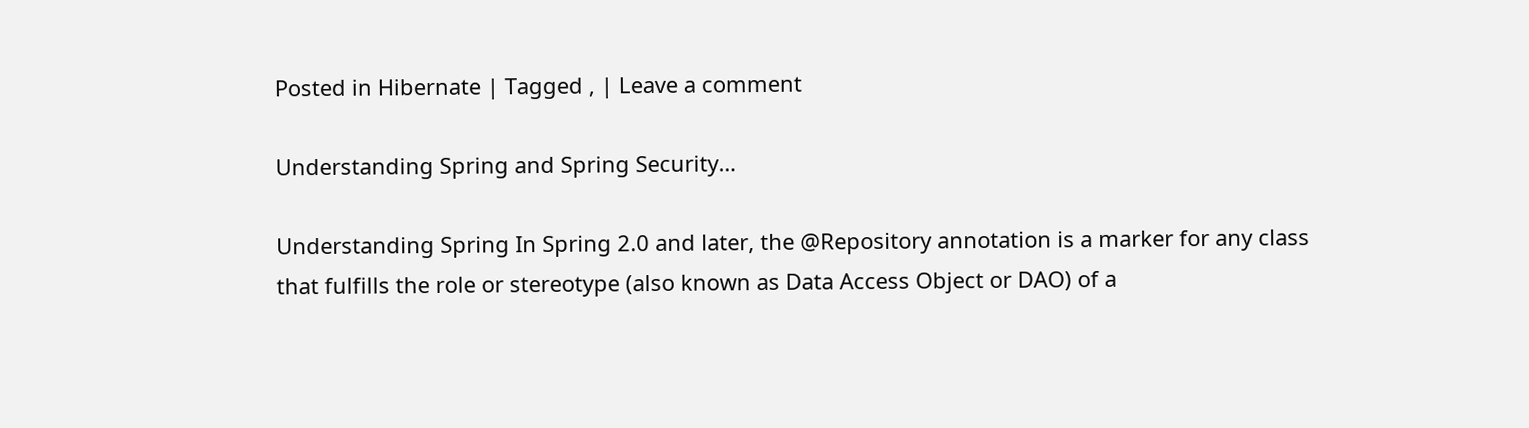Posted in Hibernate | Tagged , | Leave a comment

Understanding Spring and Spring Security…

Understanding Spring In Spring 2.0 and later, the @Repository annotation is a marker for any class that fulfills the role or stereotype (also known as Data Access Object or DAO) of a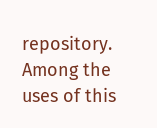repository. Among the uses of this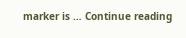marker is … Continue reading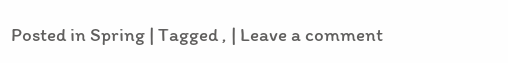Posted in Spring | Tagged , | Leave a comment